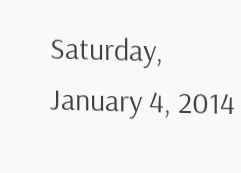Saturday, January 4, 2014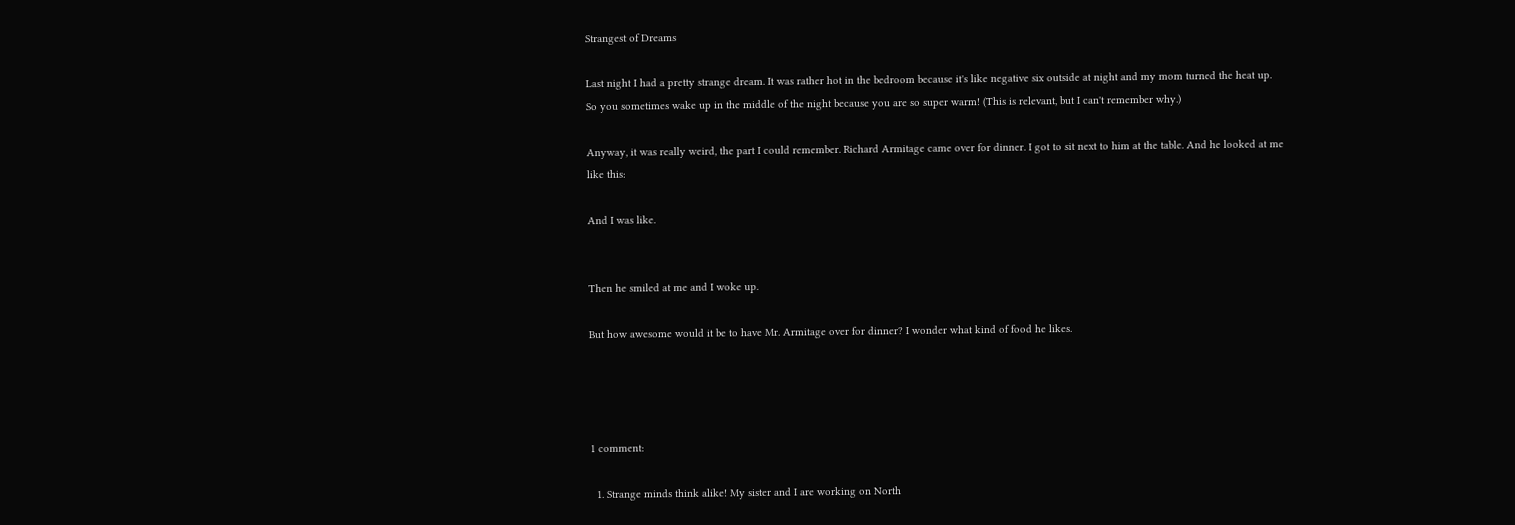Strangest of Dreams

Last night I had a pretty strange dream. It was rather hot in the bedroom because it's like negative six outside at night and my mom turned the heat up. So you sometimes wake up in the middle of the night because you are so super warm! (This is relevant, but I can't remember why.)

Anyway, it was really weird, the part I could remember. Richard Armitage came over for dinner. I got to sit next to him at the table. And he looked at me like this:

And I was like.


Then he smiled at me and I woke up.

But how awesome would it be to have Mr. Armitage over for dinner? I wonder what kind of food he likes.




1 comment:

  1. Strange minds think alike! My sister and I are working on North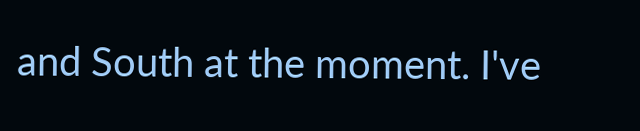and South at the moment. I've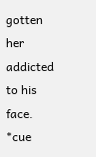gotten her addicted to his face. *cue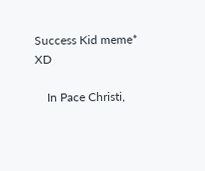Success Kid meme* XD

    In Pace Christi,